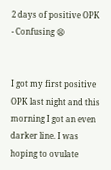2 days of positive OPK - Confusing 😫


I got my first positive OPK last night and this morning I got an even darker line. I was hoping to ovulate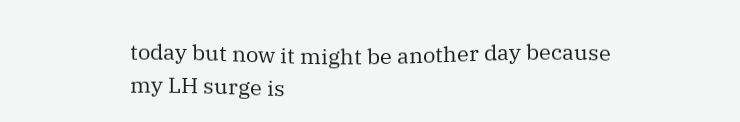today but now it might be another day because my LH surge is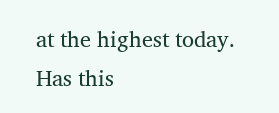at the highest today. Has this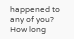happened to any of you? How long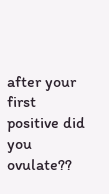after your first positive did you ovulate??